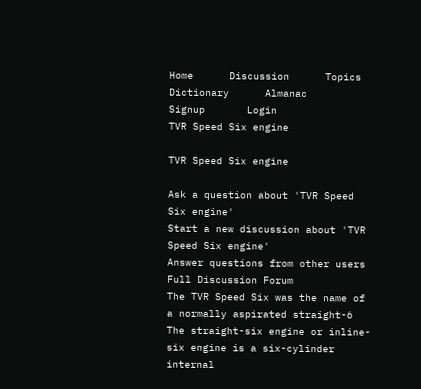Home      Discussion      Topics      Dictionary      Almanac
Signup       Login
TVR Speed Six engine

TVR Speed Six engine

Ask a question about 'TVR Speed Six engine'
Start a new discussion about 'TVR Speed Six engine'
Answer questions from other users
Full Discussion Forum
The TVR Speed Six was the name of a normally aspirated straight-6
The straight-six engine or inline-six engine is a six-cylinder internal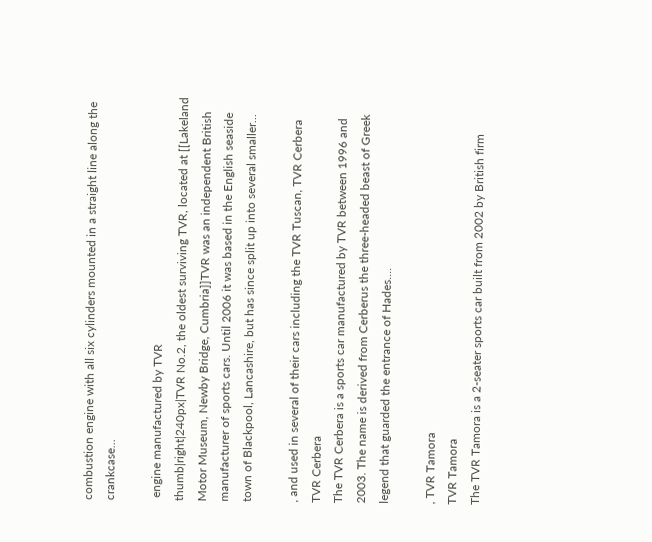combustion engine with all six cylinders mounted in a straight line along the crankcase...

 engine manufactured by TVR
thumb|right|240px|TVR No.2, the oldest surviving TVR, located at [[Lakeland Motor Museum, Newby Bridge, Cumbria]]TVR was an independent British manufacturer of sports cars. Until 2006 it was based in the English seaside town of Blackpool, Lancashire, but has since split up into several smaller...

, and used in several of their cars including the TVR Tuscan, TVR Cerbera
TVR Cerbera
The TVR Cerbera is a sports car manufactured by TVR between 1996 and 2003. The name is derived from Cerberus the three-headed beast of Greek legend that guarded the entrance of Hades....

, TVR Tamora
TVR Tamora
The TVR Tamora is a 2-seater sports car built from 2002 by British firm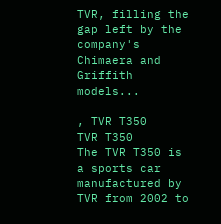TVR, filling the gap left by the company's Chimaera and Griffith models...

, TVR T350
TVR T350
The TVR T350 is a sports car manufactured by TVR from 2002 to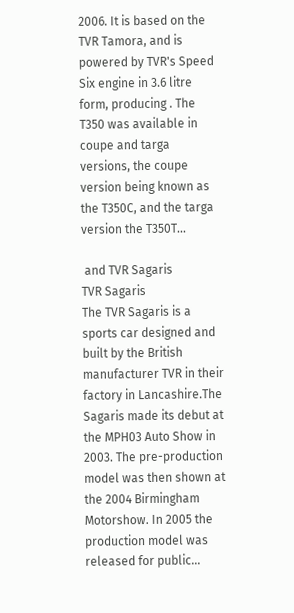2006. It is based on the TVR Tamora, and is powered by TVR's Speed Six engine in 3.6 litre form, producing . The T350 was available in coupe and targa versions, the coupe version being known as the T350C, and the targa version the T350T...

 and TVR Sagaris
TVR Sagaris
The TVR Sagaris is a sports car designed and built by the British manufacturer TVR in their factory in Lancashire.The Sagaris made its debut at the MPH03 Auto Show in 2003. The pre-production model was then shown at the 2004 Birmingham Motorshow. In 2005 the production model was released for public...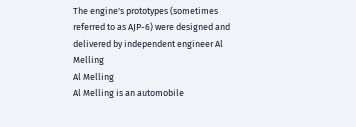The engine's prototypes (sometimes referred to as AJP-6) were designed and delivered by independent engineer Al Melling
Al Melling
Al Melling is an automobile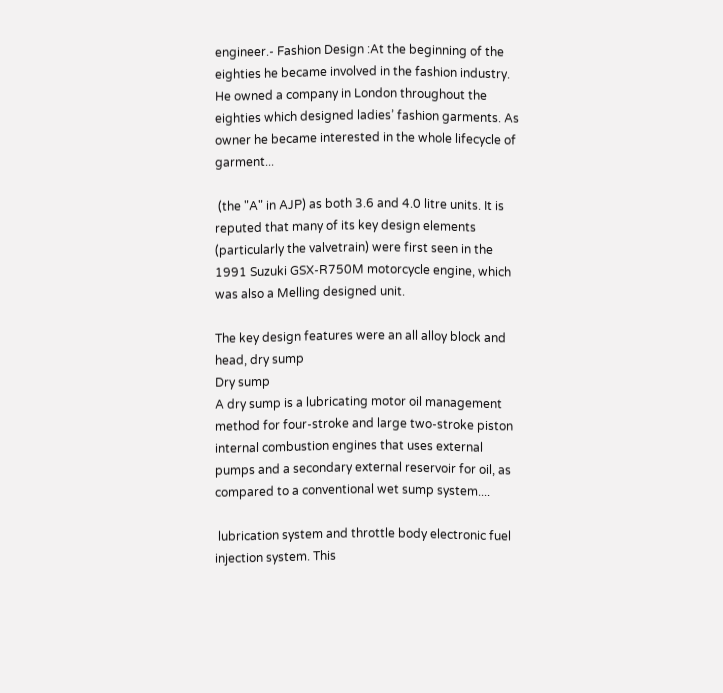engineer.- Fashion Design :At the beginning of the eighties he became involved in the fashion industry. He owned a company in London throughout the eighties which designed ladies’ fashion garments. As owner he became interested in the whole lifecycle of garment...

 (the "A" in AJP) as both 3.6 and 4.0 litre units. It is reputed that many of its key design elements (particularly the valvetrain) were first seen in the 1991 Suzuki GSX-R750M motorcycle engine, which was also a Melling designed unit.

The key design features were an all alloy block and head, dry sump
Dry sump
A dry sump is a lubricating motor oil management method for four-stroke and large two-stroke piston internal combustion engines that uses external pumps and a secondary external reservoir for oil, as compared to a conventional wet sump system....

 lubrication system and throttle body electronic fuel injection system. This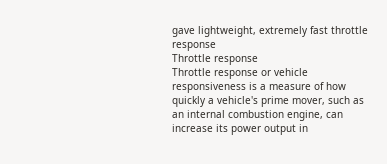gave lightweight, extremely fast throttle response
Throttle response
Throttle response or vehicle responsiveness is a measure of how quickly a vehicle's prime mover, such as an internal combustion engine, can increase its power output in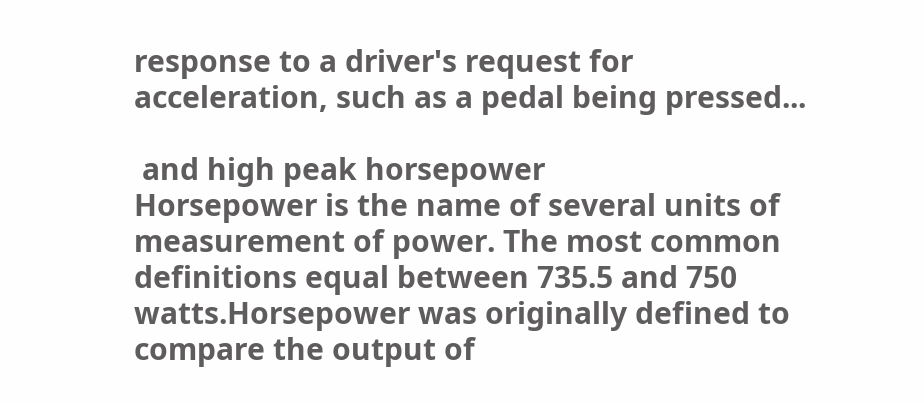response to a driver's request for acceleration, such as a pedal being pressed...

 and high peak horsepower
Horsepower is the name of several units of measurement of power. The most common definitions equal between 735.5 and 750 watts.Horsepower was originally defined to compare the output of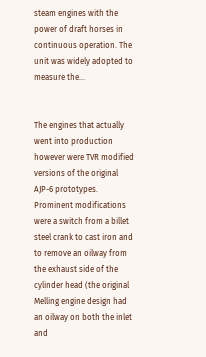steam engines with the power of draft horses in continuous operation. The unit was widely adopted to measure the...


The engines that actually went into production however were TVR modified versions of the original AJP-6 prototypes. Prominent modifications were a switch from a billet steel crank to cast iron and to remove an oilway from the exhaust side of the cylinder head (the original Melling engine design had an oilway on both the inlet and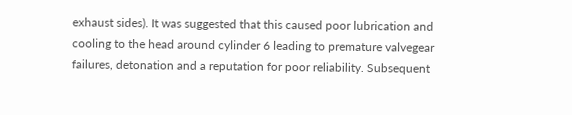exhaust sides). It was suggested that this caused poor lubrication and cooling to the head around cylinder 6 leading to premature valvegear failures, detonation and a reputation for poor reliability. Subsequent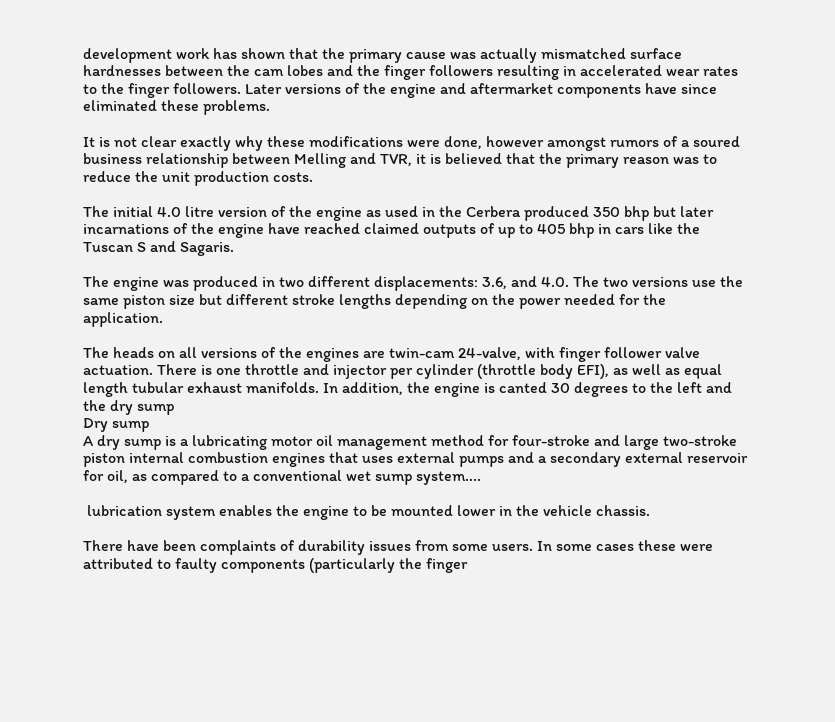development work has shown that the primary cause was actually mismatched surface hardnesses between the cam lobes and the finger followers resulting in accelerated wear rates to the finger followers. Later versions of the engine and aftermarket components have since eliminated these problems.

It is not clear exactly why these modifications were done, however amongst rumors of a soured business relationship between Melling and TVR, it is believed that the primary reason was to reduce the unit production costs.

The initial 4.0 litre version of the engine as used in the Cerbera produced 350 bhp but later incarnations of the engine have reached claimed outputs of up to 405 bhp in cars like the Tuscan S and Sagaris.

The engine was produced in two different displacements: 3.6, and 4.0. The two versions use the same piston size but different stroke lengths depending on the power needed for the application.

The heads on all versions of the engines are twin-cam 24-valve, with finger follower valve actuation. There is one throttle and injector per cylinder (throttle body EFI), as well as equal length tubular exhaust manifolds. In addition, the engine is canted 30 degrees to the left and the dry sump
Dry sump
A dry sump is a lubricating motor oil management method for four-stroke and large two-stroke piston internal combustion engines that uses external pumps and a secondary external reservoir for oil, as compared to a conventional wet sump system....

 lubrication system enables the engine to be mounted lower in the vehicle chassis.

There have been complaints of durability issues from some users. In some cases these were attributed to faulty components (particularly the finger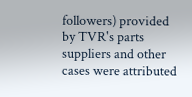followers) provided by TVR's parts suppliers and other cases were attributed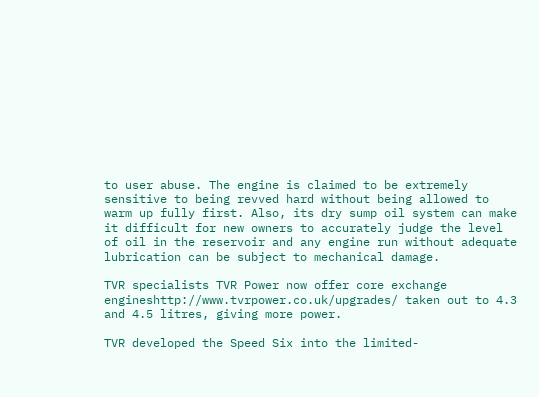to user abuse. The engine is claimed to be extremely sensitive to being revved hard without being allowed to warm up fully first. Also, its dry sump oil system can make it difficult for new owners to accurately judge the level of oil in the reservoir and any engine run without adequate lubrication can be subject to mechanical damage.

TVR specialists TVR Power now offer core exchange engineshttp://www.tvrpower.co.uk/upgrades/ taken out to 4.3 and 4.5 litres, giving more power.

TVR developed the Speed Six into the limited-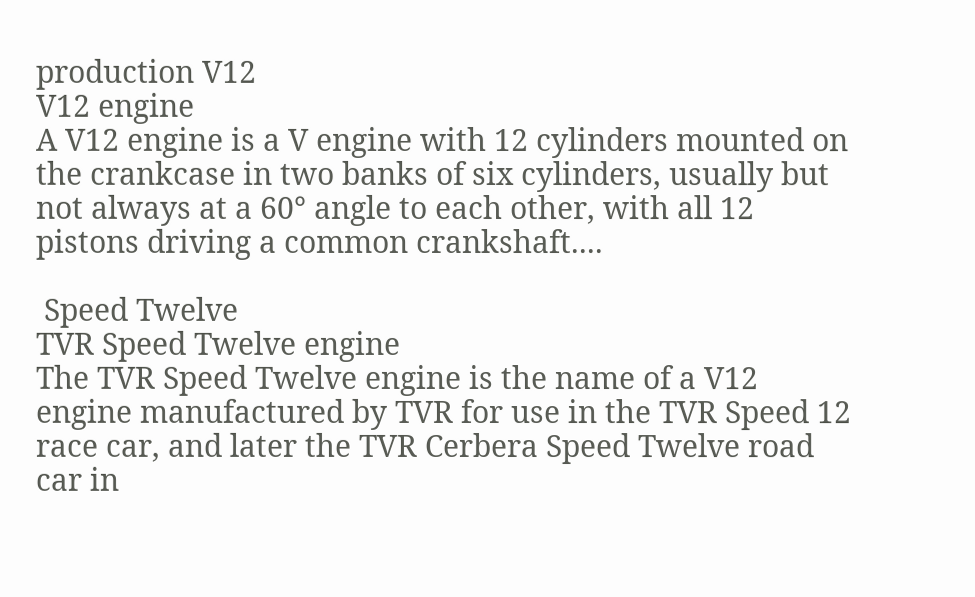production V12
V12 engine
A V12 engine is a V engine with 12 cylinders mounted on the crankcase in two banks of six cylinders, usually but not always at a 60° angle to each other, with all 12 pistons driving a common crankshaft....

 Speed Twelve
TVR Speed Twelve engine
The TVR Speed Twelve engine is the name of a V12 engine manufactured by TVR for use in the TVR Speed 12 race car, and later the TVR Cerbera Speed Twelve road car in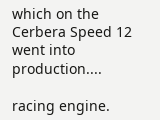which on the Cerbera Speed 12 went into production....

racing engine.